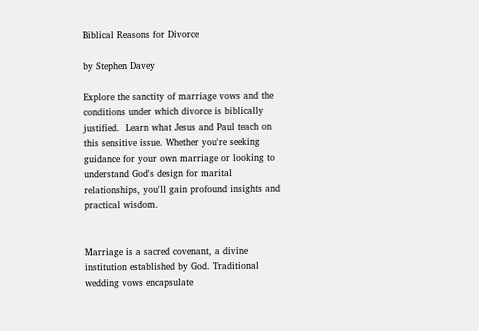Biblical Reasons for Divorce

by Stephen Davey

Explore the sanctity of marriage vows and the conditions under which divorce is biblically justified.  Learn what Jesus and Paul teach on this sensitive issue. Whether you're seeking guidance for your own marriage or looking to understand God's design for marital relationships, you'll gain profound insights and practical wisdom.


Marriage is a sacred covenant, a divine institution established by God. Traditional wedding vows encapsulate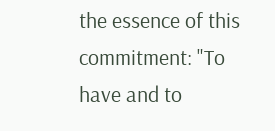the essence of this commitment: "To have and to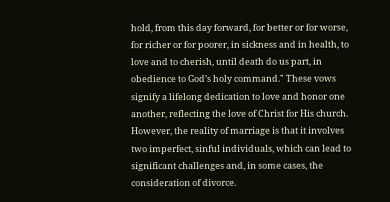hold, from this day forward, for better or for worse, for richer or for poorer, in sickness and in health, to love and to cherish, until death do us part, in obedience to God’s holy command." These vows signify a lifelong dedication to love and honor one another, reflecting the love of Christ for His church. However, the reality of marriage is that it involves two imperfect, sinful individuals, which can lead to significant challenges and, in some cases, the consideration of divorce.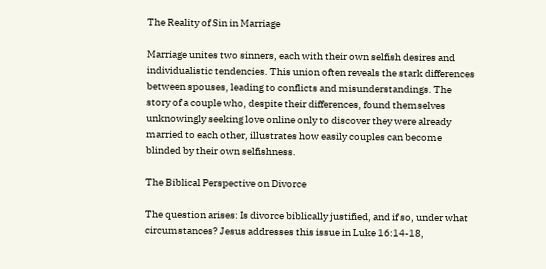The Reality of Sin in Marriage

Marriage unites two sinners, each with their own selfish desires and individualistic tendencies. This union often reveals the stark differences between spouses, leading to conflicts and misunderstandings. The story of a couple who, despite their differences, found themselves unknowingly seeking love online only to discover they were already married to each other, illustrates how easily couples can become blinded by their own selfishness.

The Biblical Perspective on Divorce

The question arises: Is divorce biblically justified, and if so, under what circumstances? Jesus addresses this issue in Luke 16:14-18,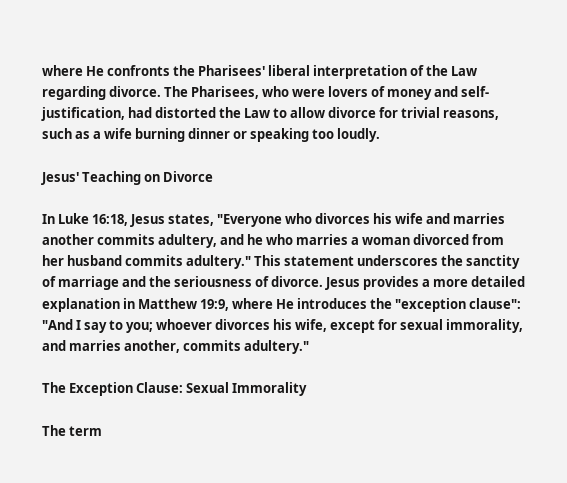where He confronts the Pharisees' liberal interpretation of the Law regarding divorce. The Pharisees, who were lovers of money and self-justification, had distorted the Law to allow divorce for trivial reasons, such as a wife burning dinner or speaking too loudly.

Jesus' Teaching on Divorce

In Luke 16:18, Jesus states, "Everyone who divorces his wife and marries another commits adultery, and he who marries a woman divorced from her husband commits adultery." This statement underscores the sanctity of marriage and the seriousness of divorce. Jesus provides a more detailed explanation in Matthew 19:9, where He introduces the "exception clause": "And I say to you; whoever divorces his wife, except for sexual immorality, and marries another, commits adultery."

The Exception Clause: Sexual Immorality

The term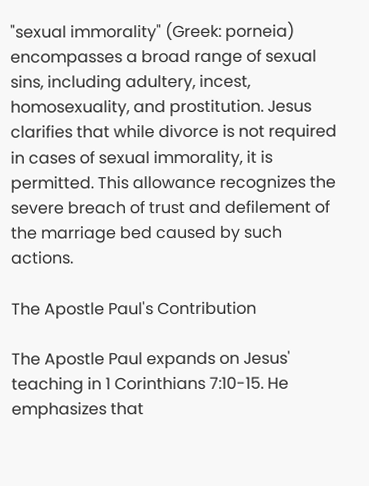"sexual immorality" (Greek: porneia) encompasses a broad range of sexual sins, including adultery, incest, homosexuality, and prostitution. Jesus clarifies that while divorce is not required in cases of sexual immorality, it is permitted. This allowance recognizes the severe breach of trust and defilement of the marriage bed caused by such actions.

The Apostle Paul's Contribution

The Apostle Paul expands on Jesus' teaching in 1 Corinthians 7:10-15. He emphasizes that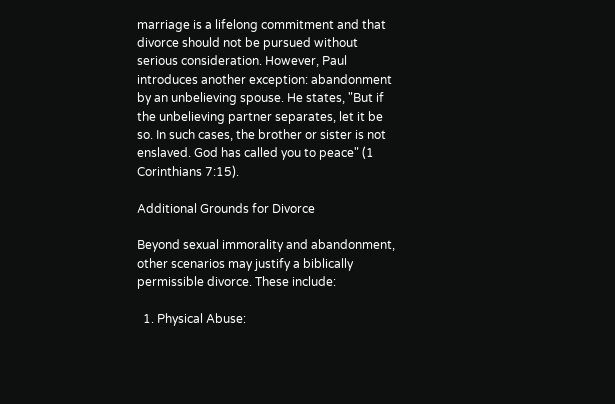marriage is a lifelong commitment and that divorce should not be pursued without serious consideration. However, Paul introduces another exception: abandonment by an unbelieving spouse. He states, "But if the unbelieving partner separates, let it be so. In such cases, the brother or sister is not enslaved. God has called you to peace" (1 Corinthians 7:15).

Additional Grounds for Divorce

Beyond sexual immorality and abandonment, other scenarios may justify a biblically permissible divorce. These include:

  1. Physical Abuse: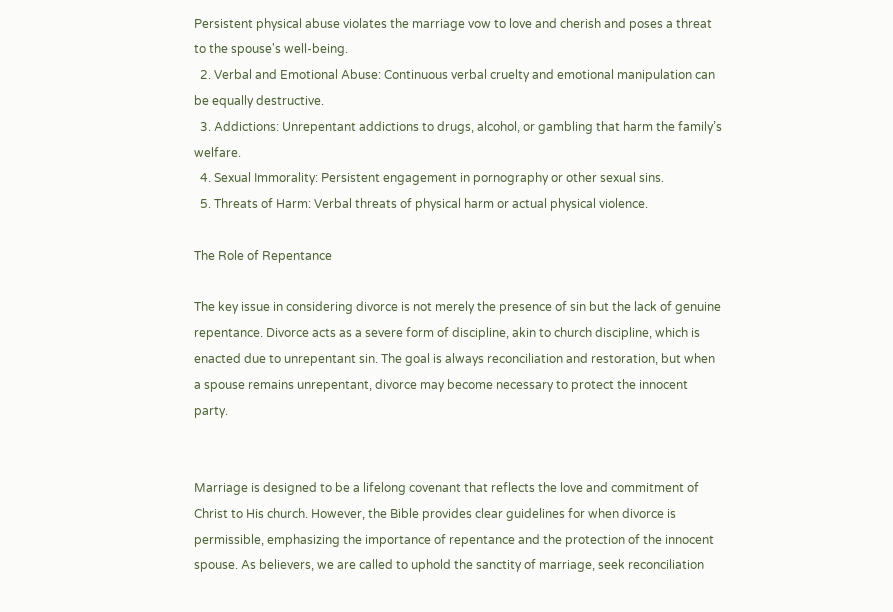Persistent physical abuse violates the marriage vow to love and cherish and poses a threat to the spouse's well-being.
  2. Verbal and Emotional Abuse: Continuous verbal cruelty and emotional manipulation can be equally destructive.
  3. Addictions: Unrepentant addictions to drugs, alcohol, or gambling that harm the family’s welfare.
  4. Sexual Immorality: Persistent engagement in pornography or other sexual sins.
  5. Threats of Harm: Verbal threats of physical harm or actual physical violence.

The Role of Repentance

The key issue in considering divorce is not merely the presence of sin but the lack of genuine repentance. Divorce acts as a severe form of discipline, akin to church discipline, which is enacted due to unrepentant sin. The goal is always reconciliation and restoration, but when a spouse remains unrepentant, divorce may become necessary to protect the innocent party.


Marriage is designed to be a lifelong covenant that reflects the love and commitment of Christ to His church. However, the Bible provides clear guidelines for when divorce is permissible, emphasizing the importance of repentance and the protection of the innocent spouse. As believers, we are called to uphold the sanctity of marriage, seek reconciliation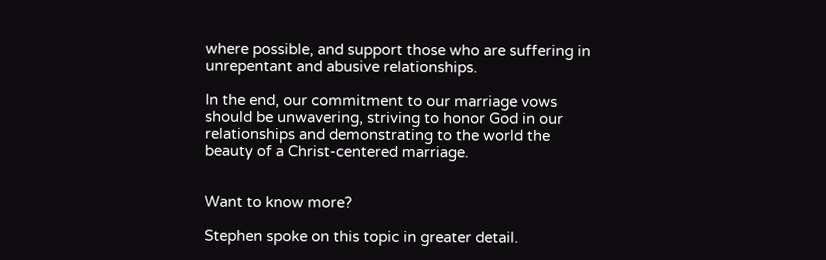where possible, and support those who are suffering in unrepentant and abusive relationships.

In the end, our commitment to our marriage vows should be unwavering, striving to honor God in our relationships and demonstrating to the world the beauty of a Christ-centered marriage.


Want to know more?

Stephen spoke on this topic in greater detail.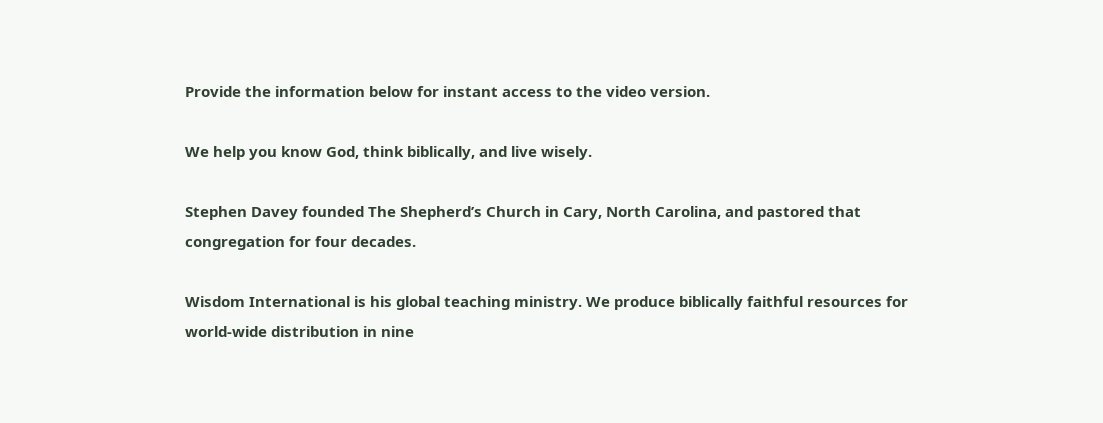Provide the information below for instant access to the video version.

We help you know God, think biblically, and live wisely.

Stephen Davey founded The Shepherd’s Church in Cary, North Carolina, and pastored that congregation for four decades.

Wisdom International is his global teaching ministry. We produce biblically faithful resources for world-wide distribution in nine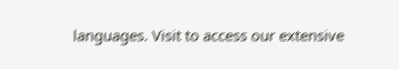languages. Visit to access our extensive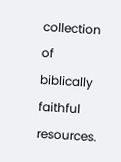collection of biblically faithful resources.